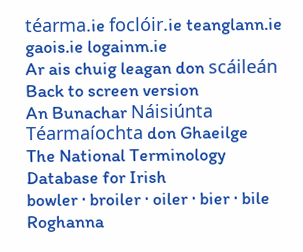téarma.ie foclóir.ie teanglann.ie gaois.ie logainm.ie
Ar ais chuig leagan don scáileán Back to screen version
An Bunachar Náisiúnta Téarmaíochta don Ghaeilge
The National Terminology Database for Irish
bowler · broiler · oiler · bier · bile
Roghanna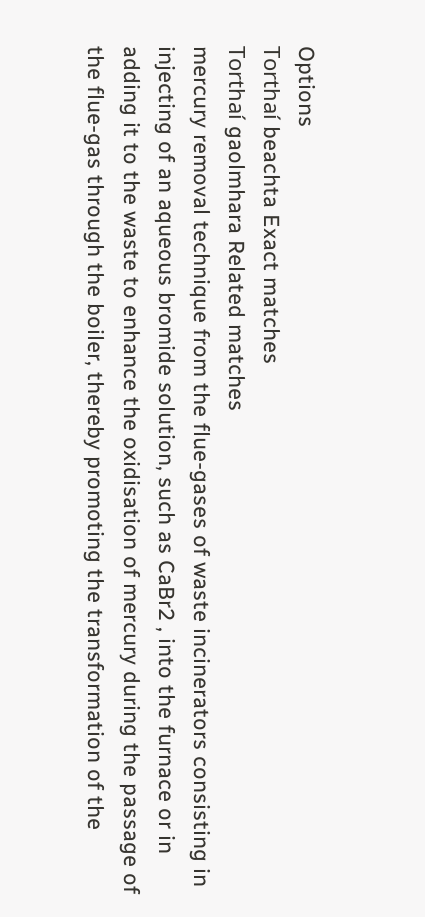Options
Torthaí beachta Exact matches
Torthaí gaolmhara Related matches
mercury removal technique from the flue-gases of waste incinerators consisting in injecting of an aqueous bromide solution, such as CaBr2 , into the furnace or in adding it to the waste to enhance the oxidisation of mercury during the passage of the flue-gas through the boiler, thereby promoting the transformation of the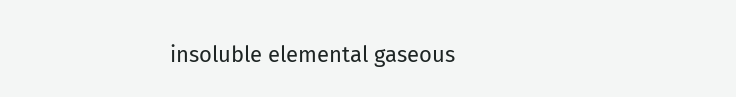insoluble elemental gaseous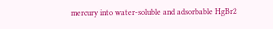mercury into water-soluble and adsorbable HgBr2